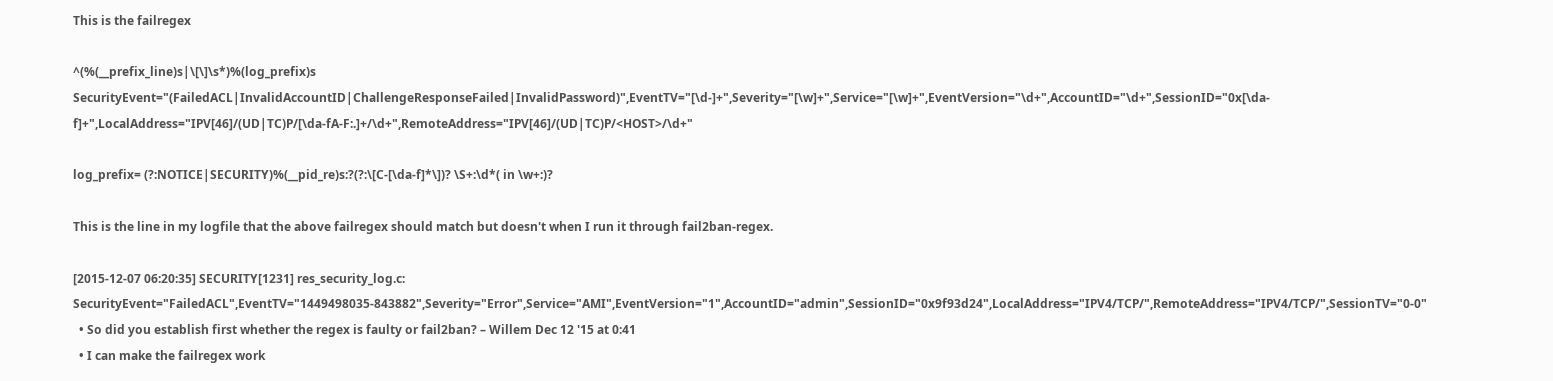This is the failregex

^(%(__prefix_line)s|\[\]\s*)%(log_prefix)s SecurityEvent="(FailedACL|InvalidAccountID|ChallengeResponseFailed|InvalidPassword)",EventTV="[\d-]+",Severity="[\w]+",Service="[\w]+",EventVersion="\d+",AccountID="\d+",SessionID="0x[\da-f]+",LocalAddress="IPV[46]/(UD|TC)P/[\da-fA-F:.]+/\d+",RemoteAddress="IPV[46]/(UD|TC)P/<HOST>/\d+"

log_prefix= (?:NOTICE|SECURITY)%(__pid_re)s:?(?:\[C-[\da-f]*\])? \S+:\d*( in \w+:)?

This is the line in my logfile that the above failregex should match but doesn't when I run it through fail2ban-regex.

[2015-12-07 06:20:35] SECURITY[1231] res_security_log.c: SecurityEvent="FailedACL",EventTV="1449498035-843882",Severity="Error",Service="AMI",EventVersion="1",AccountID="admin",SessionID="0x9f93d24",LocalAddress="IPV4/TCP/",RemoteAddress="IPV4/TCP/",SessionTV="0-0"
  • So did you establish first whether the regex is faulty or fail2ban? – Willem Dec 12 '15 at 0:41
  • I can make the failregex work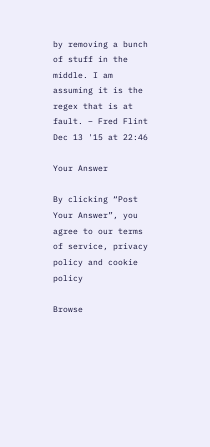by removing a bunch of stuff in the middle. I am assuming it is the regex that is at fault. – Fred Flint Dec 13 '15 at 22:46

Your Answer

By clicking “Post Your Answer”, you agree to our terms of service, privacy policy and cookie policy

Browse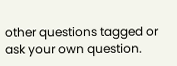other questions tagged or ask your own question.